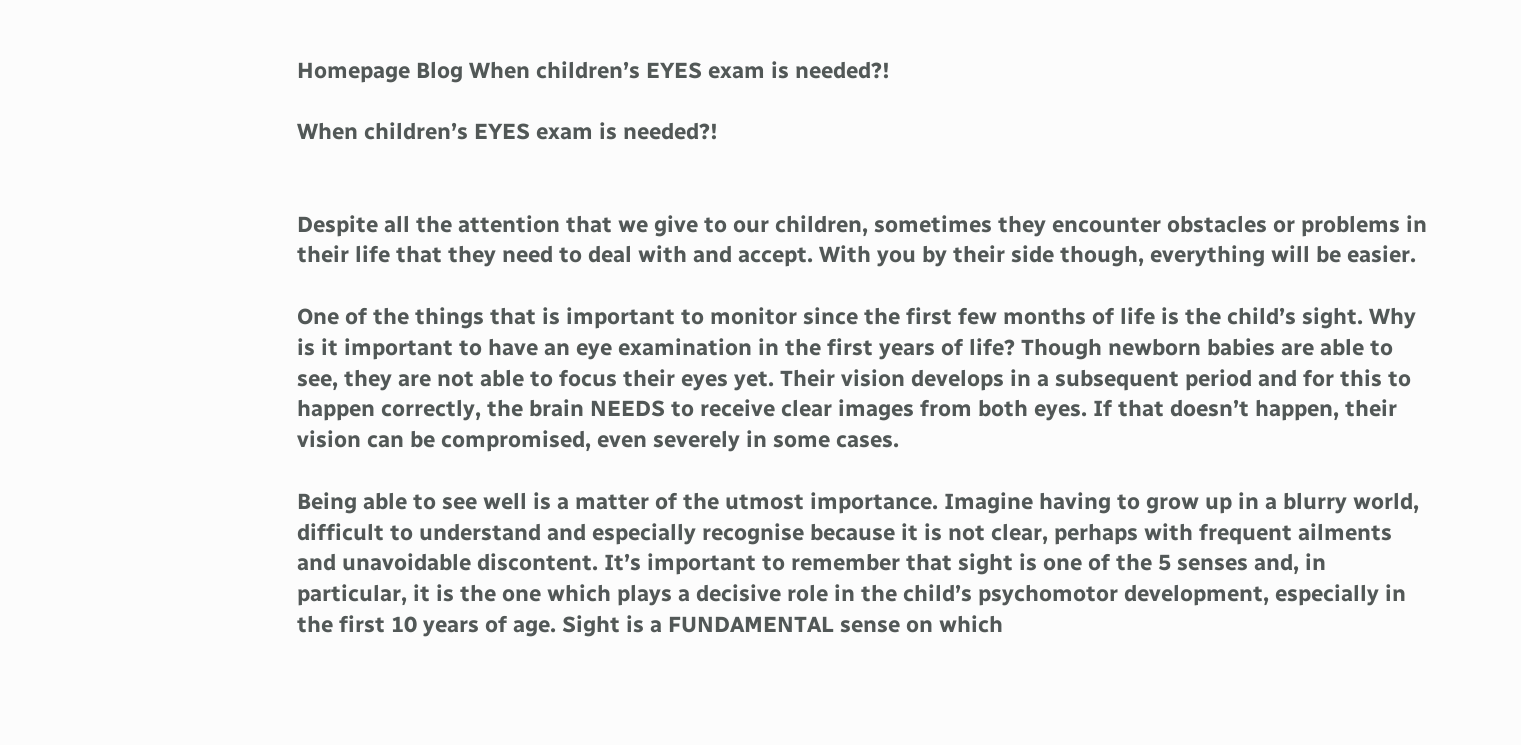Homepage Blog When children’s EYES exam is needed?!

When children’s EYES exam is needed?!


Despite all the attention that we give to our children, sometimes they encounter obstacles or problems in their life that they need to deal with and accept. With you by their side though, everything will be easier.

One of the things that is important to monitor since the first few months of life is the child’s sight. Why is it important to have an eye examination in the first years of life? Though newborn babies are able to see, they are not able to focus their eyes yet. Their vision develops in a subsequent period and for this to happen correctly, the brain NEEDS to receive clear images from both eyes. If that doesn’t happen, their vision can be compromised, even severely in some cases.

Being able to see well is a matter of the utmost importance. Imagine having to grow up in a blurry world, difficult to understand and especially recognise because it is not clear, perhaps with frequent ailments and unavoidable discontent. It’s important to remember that sight is one of the 5 senses and, in particular, it is the one which plays a decisive role in the child’s psychomotor development, especially in the first 10 years of age. Sight is a FUNDAMENTAL sense on which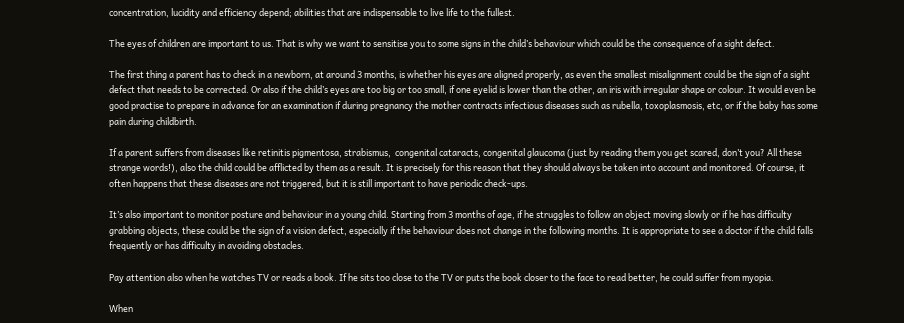concentration, lucidity and efficiency depend; abilities that are indispensable to live life to the fullest.

The eyes of children are important to us. That is why we want to sensitise you to some signs in the child’s behaviour which could be the consequence of a sight defect.

The first thing a parent has to check in a newborn, at around 3 months, is whether his eyes are aligned properly, as even the smallest misalignment could be the sign of a sight defect that needs to be corrected. Or also if the child’s eyes are too big or too small, if one eyelid is lower than the other, an iris with irregular shape or colour. It would even be good practise to prepare in advance for an examination if during pregnancy the mother contracts infectious diseases such as rubella, toxoplasmosis, etc, or if the baby has some pain during childbirth.

If a parent suffers from diseases like retinitis pigmentosa, strabismus,  congenital cataracts, congenital glaucoma (just by reading them you get scared, don’t you? All these strange words!), also the child could be afflicted by them as a result. It is precisely for this reason that they should always be taken into account and monitored. Of course, it often happens that these diseases are not triggered, but it is still important to have periodic check-ups.

It’s also important to monitor posture and behaviour in a young child. Starting from 3 months of age, if he struggles to follow an object moving slowly or if he has difficulty grabbing objects, these could be the sign of a vision defect, especially if the behaviour does not change in the following months. It is appropriate to see a doctor if the child falls frequently or has difficulty in avoiding obstacles.

Pay attention also when he watches TV or reads a book. If he sits too close to the TV or puts the book closer to the face to read better, he could suffer from myopia.

When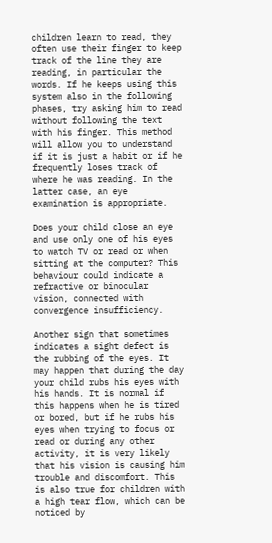children learn to read, they often use their finger to keep track of the line they are reading, in particular the words. If he keeps using this system also in the following phases, try asking him to read without following the text with his finger. This method will allow you to understand if it is just a habit or if he frequently loses track of where he was reading. In the latter case, an eye examination is appropriate.

Does your child close an eye and use only one of his eyes to watch TV or read or when sitting at the computer? This behaviour could indicate a refractive or binocular vision, connected with convergence insufficiency.

Another sign that sometimes indicates a sight defect is the rubbing of the eyes. It may happen that during the day your child rubs his eyes with his hands. It is normal if this happens when he is tired or bored, but if he rubs his eyes when trying to focus or read or during any other activity, it is very likely that his vision is causing him trouble and discomfort. This is also true for children with a high tear flow, which can be noticed by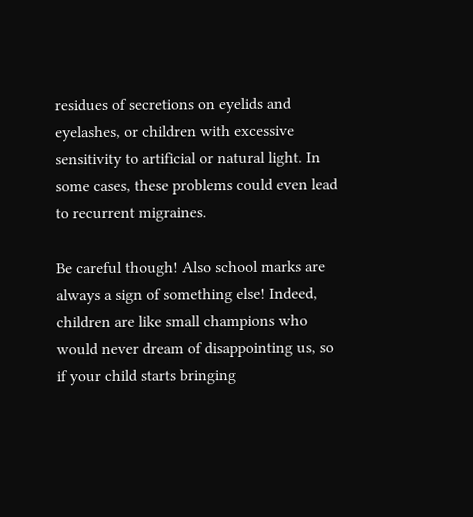residues of secretions on eyelids and eyelashes, or children with excessive sensitivity to artificial or natural light. In some cases, these problems could even lead to recurrent migraines.

Be careful though! Also school marks are always a sign of something else! Indeed, children are like small champions who would never dream of disappointing us, so if your child starts bringing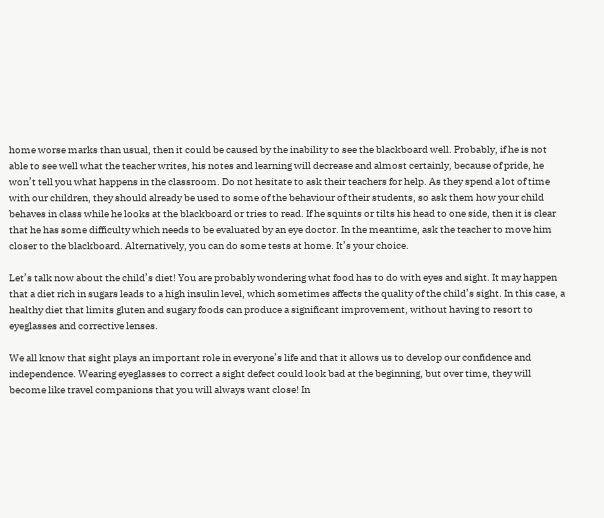home worse marks than usual, then it could be caused by the inability to see the blackboard well. Probably, if he is not able to see well what the teacher writes, his notes and learning will decrease and almost certainly, because of pride, he won’t tell you what happens in the classroom. Do not hesitate to ask their teachers for help. As they spend a lot of time with our children, they should already be used to some of the behaviour of their students, so ask them how your child behaves in class while he looks at the blackboard or tries to read. If he squints or tilts his head to one side, then it is clear that he has some difficulty which needs to be evaluated by an eye doctor. In the meantime, ask the teacher to move him closer to the blackboard. Alternatively, you can do some tests at home. It’s your choice.

Let’s talk now about the child’s diet! You are probably wondering what food has to do with eyes and sight. It may happen that a diet rich in sugars leads to a high insulin level, which sometimes affects the quality of the child’s sight. In this case, a healthy diet that limits gluten and sugary foods can produce a significant improvement, without having to resort to eyeglasses and corrective lenses.

We all know that sight plays an important role in everyone’s life and that it allows us to develop our confidence and independence. Wearing eyeglasses to correct a sight defect could look bad at the beginning, but over time, they will become like travel companions that you will always want close! In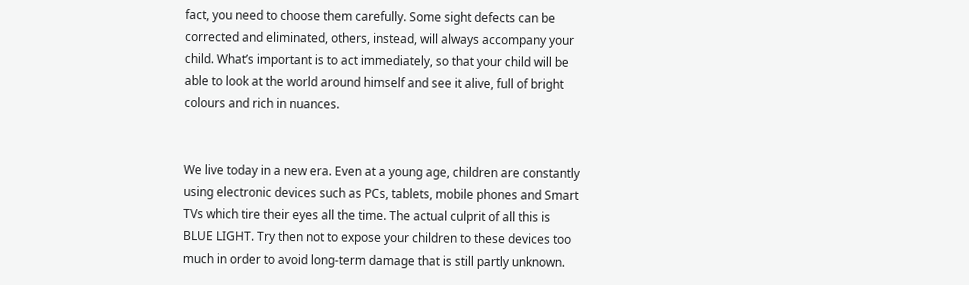fact, you need to choose them carefully. Some sight defects can be corrected and eliminated, others, instead, will always accompany your child. What’s important is to act immediately, so that your child will be able to look at the world around himself and see it alive, full of bright colours and rich in nuances.


We live today in a new era. Even at a young age, children are constantly using electronic devices such as PCs, tablets, mobile phones and Smart TVs which tire their eyes all the time. The actual culprit of all this is BLUE LIGHT. Try then not to expose your children to these devices too much in order to avoid long-term damage that is still partly unknown.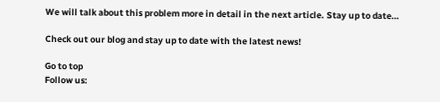We will talk about this problem more in detail in the next article. Stay up to date…

Check out our blog and stay up to date with the latest news!

Go to top
Follow us: